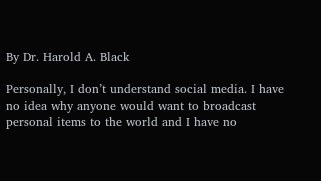By Dr. Harold A. Black

Personally, I don’t understand social media. I have no idea why anyone would want to broadcast personal items to the world and I have no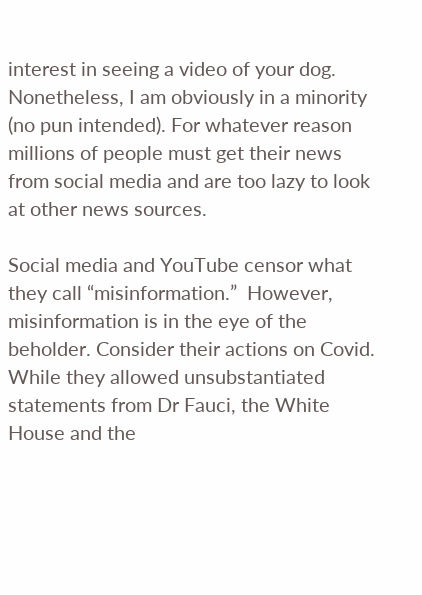interest in seeing a video of your dog. Nonetheless, I am obviously in a minority (no pun intended). For whatever reason millions of people must get their news from social media and are too lazy to look at other news sources.

Social media and YouTube censor what they call “misinformation.”  However, misinformation is in the eye of the beholder. Consider their actions on Covid. While they allowed unsubstantiated statements from Dr Fauci, the White House and the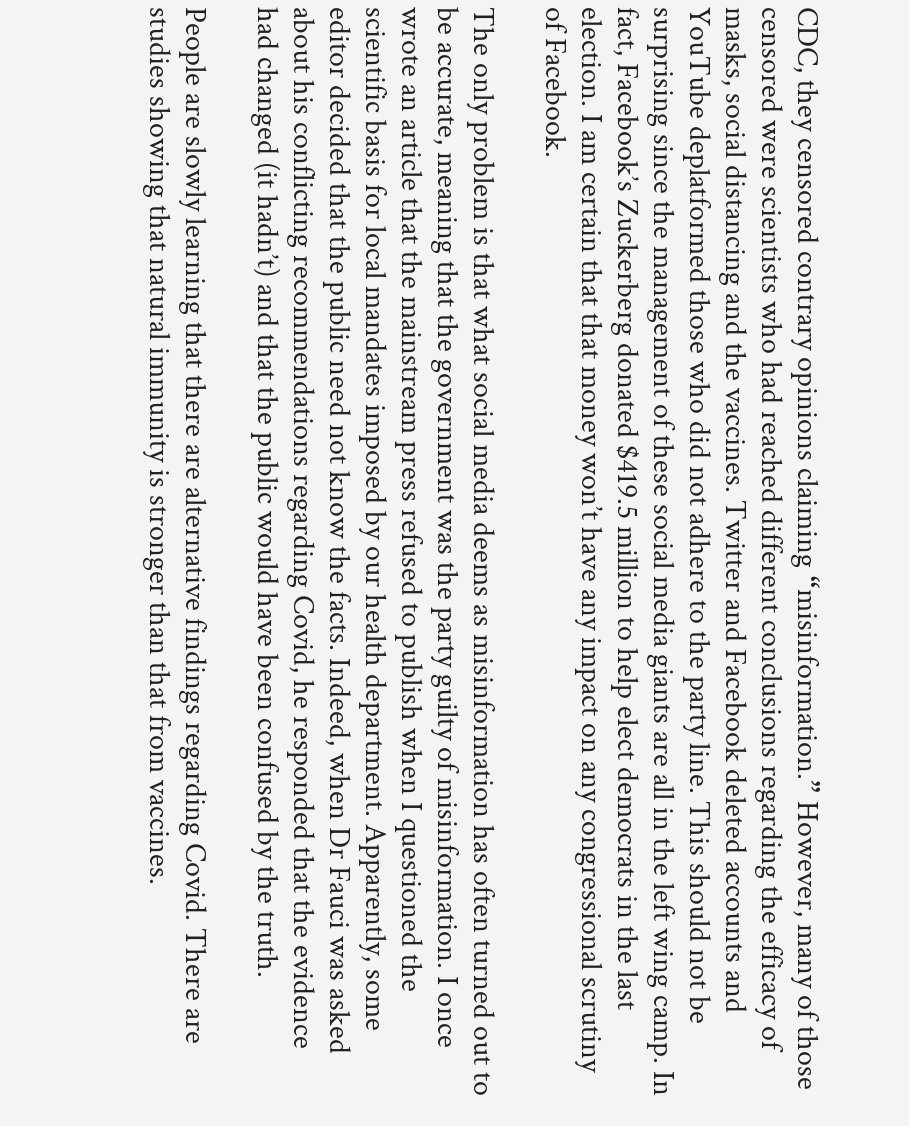CDC, they censored contrary opinions claiming “misinformation.” However, many of those censored were scientists who had reached different conclusions regarding the efficacy of masks, social distancing and the vaccines. Twitter and Facebook deleted accounts and YouTube deplatformed those who did not adhere to the party line. This should not be surprising since the management of these social media giants are all in the left wing camp. In fact, Facebook’s Zuckerberg donated $419.5 million to help elect democrats in the last election. I am certain that that money won’t have any impact on any congressional scrutiny of Facebook.

The only problem is that what social media deems as misinformation has often turned out to be accurate, meaning that the government was the party guilty of misinformation. I once wrote an article that the mainstream press refused to publish when I questioned the scientific basis for local mandates imposed by our health department. Apparently, some editor decided that the public need not know the facts. Indeed, when Dr Fauci was asked about his conflicting recommendations regarding Covid, he responded that the evidence had changed (it hadn’t) and that the public would have been confused by the truth.

People are slowly learning that there are alternative findings regarding Covid. There are studies showing that natural immunity is stronger than that from vaccines.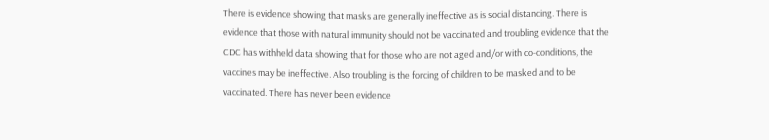There is evidence showing that masks are generally ineffective as is social distancing. There is evidence that those with natural immunity should not be vaccinated and troubling evidence that the CDC has withheld data showing that for those who are not aged and/or with co-conditions, the vaccines may be ineffective. Also troubling is the forcing of children to be masked and to be vaccinated. There has never been evidence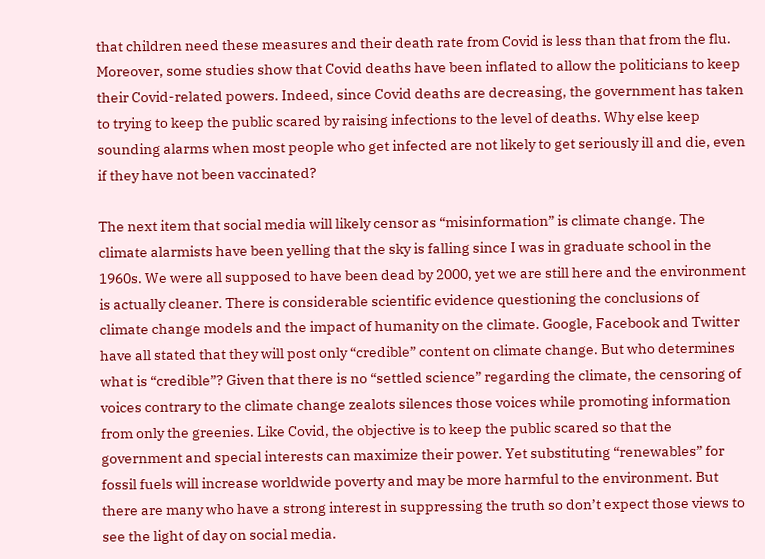that children need these measures and their death rate from Covid is less than that from the flu. Moreover, some studies show that Covid deaths have been inflated to allow the politicians to keep their Covid-related powers. Indeed, since Covid deaths are decreasing, the government has taken to trying to keep the public scared by raising infections to the level of deaths. Why else keep sounding alarms when most people who get infected are not likely to get seriously ill and die, even if they have not been vaccinated?

The next item that social media will likely censor as “misinformation” is climate change. The climate alarmists have been yelling that the sky is falling since I was in graduate school in the 1960s. We were all supposed to have been dead by 2000, yet we are still here and the environment is actually cleaner. There is considerable scientific evidence questioning the conclusions of climate change models and the impact of humanity on the climate. Google, Facebook and Twitter have all stated that they will post only “credible” content on climate change. But who determines what is “credible”? Given that there is no “settled science” regarding the climate, the censoring of voices contrary to the climate change zealots silences those voices while promoting information from only the greenies. Like Covid, the objective is to keep the public scared so that the government and special interests can maximize their power. Yet substituting “renewables” for fossil fuels will increase worldwide poverty and may be more harmful to the environment. But there are many who have a strong interest in suppressing the truth so don’t expect those views to see the light of day on social media.